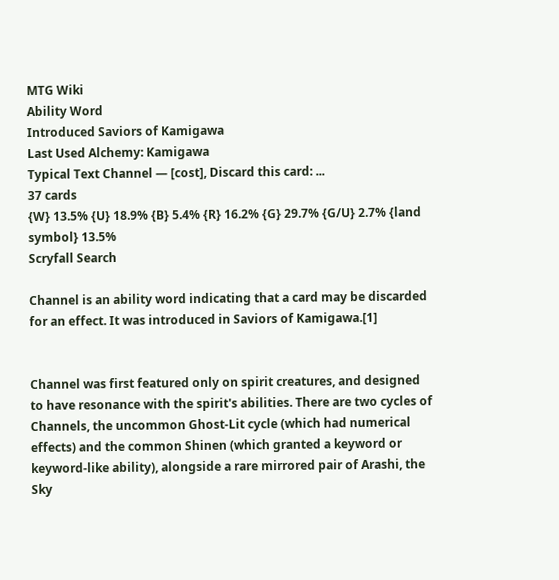MTG Wiki
Ability Word
Introduced Saviors of Kamigawa
Last Used Alchemy: Kamigawa
Typical Text Channel — [cost], Discard this card: ...
37 cards
{W} 13.5% {U} 18.9% {B} 5.4% {R} 16.2% {G} 29.7% {G/U} 2.7% {land symbol} 13.5%
Scryfall Search

Channel is an ability word indicating that a card may be discarded for an effect. It was introduced in Saviors of Kamigawa.[1]


Channel was first featured only on spirit creatures, and designed to have resonance with the spirit's abilities. There are two cycles of Channels, the uncommon Ghost-Lit cycle (which had numerical effects) and the common Shinen (which granted a keyword or keyword-like ability), alongside a rare mirrored pair of Arashi, the Sky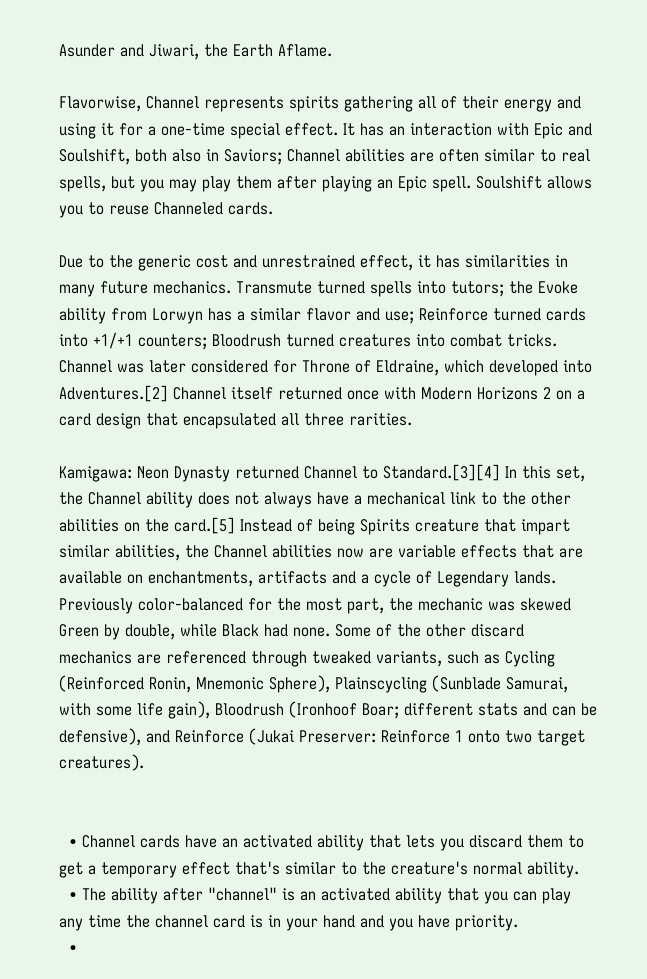Asunder and Jiwari, the Earth Aflame.

Flavorwise, Channel represents spirits gathering all of their energy and using it for a one-time special effect. It has an interaction with Epic and Soulshift, both also in Saviors; Channel abilities are often similar to real spells, but you may play them after playing an Epic spell. Soulshift allows you to reuse Channeled cards.

Due to the generic cost and unrestrained effect, it has similarities in many future mechanics. Transmute turned spells into tutors; the Evoke ability from Lorwyn has a similar flavor and use; Reinforce turned cards into +1/+1 counters; Bloodrush turned creatures into combat tricks. Channel was later considered for Throne of Eldraine, which developed into Adventures.[2] Channel itself returned once with Modern Horizons 2 on a card design that encapsulated all three rarities.

Kamigawa: Neon Dynasty returned Channel to Standard.[3][4] In this set, the Channel ability does not always have a mechanical link to the other abilities on the card.[5] Instead of being Spirits creature that impart similar abilities, the Channel abilities now are variable effects that are available on enchantments, artifacts and a cycle of Legendary lands. Previously color-balanced for the most part, the mechanic was skewed Green by double, while Black had none. Some of the other discard mechanics are referenced through tweaked variants, such as Cycling (Reinforced Ronin, Mnemonic Sphere), Plainscycling (Sunblade Samurai, with some life gain), Bloodrush (Ironhoof Boar; different stats and can be defensive), and Reinforce (Jukai Preserver: Reinforce 1 onto two target creatures).


  • Channel cards have an activated ability that lets you discard them to get a temporary effect that's similar to the creature's normal ability.
  • The ability after "channel" is an activated ability that you can play any time the channel card is in your hand and you have priority.
  •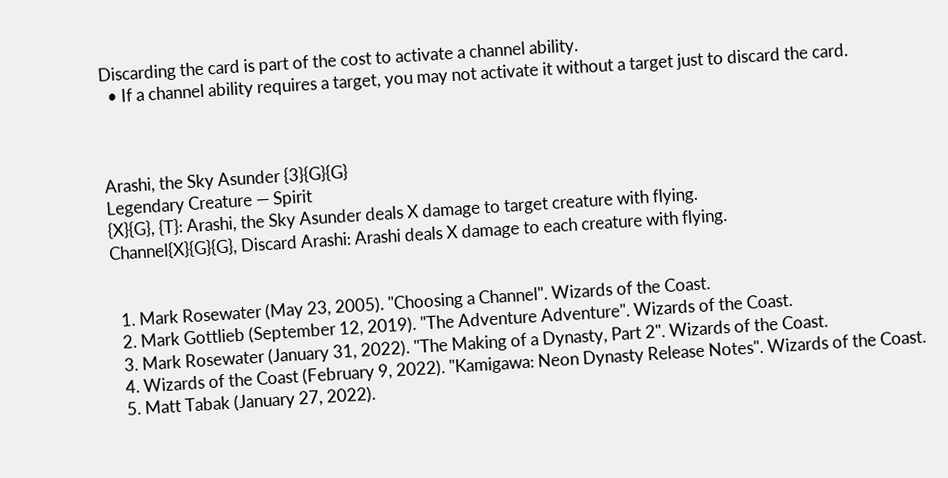Discarding the card is part of the cost to activate a channel ability.
  • If a channel ability requires a target, you may not activate it without a target just to discard the card.



Arashi, the Sky Asunder {3}{G}{G}
Legendary Creature — Spirit
{X}{G}, {T}: Arashi, the Sky Asunder deals X damage to target creature with flying.
Channel{X}{G}{G}, Discard Arashi: Arashi deals X damage to each creature with flying.


  1. Mark Rosewater (May 23, 2005). "Choosing a Channel". Wizards of the Coast.
  2. Mark Gottlieb (September 12, 2019). "The Adventure Adventure". Wizards of the Coast.
  3. Mark Rosewater (January 31, 2022). "The Making of a Dynasty, Part 2". Wizards of the Coast.
  4. Wizards of the Coast (February 9, 2022). "Kamigawa: Neon Dynasty Release Notes". Wizards of the Coast.
  5. Matt Tabak (January 27, 2022).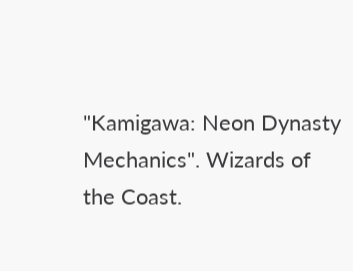"Kamigawa: Neon Dynasty Mechanics". Wizards of the Coast.